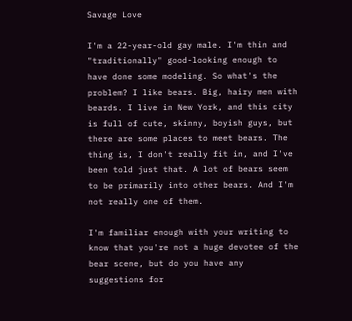Savage Love

I'm a 22-year-old gay male. I'm thin and "traditionally" good-looking enough to have done some modeling. So what's the problem? I like bears. Big, hairy men with beards. I live in New York, and this city is full of cute, skinny, boyish guys, but there are some places to meet bears. The thing is, I don't really fit in, and I've been told just that. A lot of bears seem to be primarily into other bears. And I'm not really one of them.

I'm familiar enough with your writing to know that you're not a huge devotee of the bear scene, but do you have any suggestions for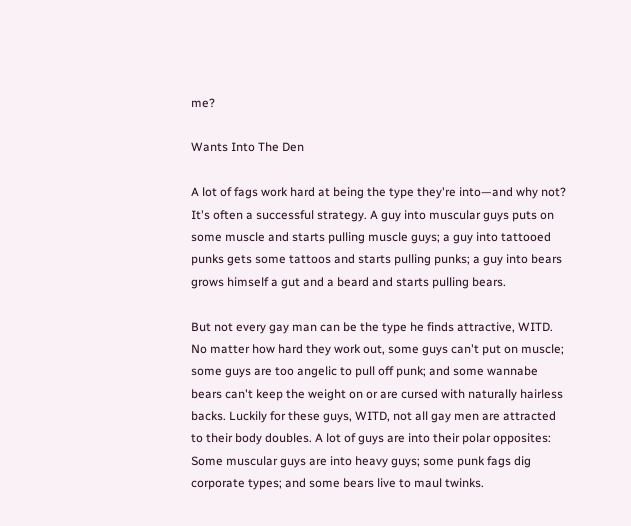me?

Wants Into The Den

A lot of fags work hard at being the type they're into—and why not? It's often a successful strategy. A guy into muscular guys puts on some muscle and starts pulling muscle guys; a guy into tattooed punks gets some tattoos and starts pulling punks; a guy into bears grows himself a gut and a beard and starts pulling bears.

But not every gay man can be the type he finds attractive, WITD. No matter how hard they work out, some guys can't put on muscle; some guys are too angelic to pull off punk; and some wannabe bears can't keep the weight on or are cursed with naturally hairless backs. Luckily for these guys, WITD, not all gay men are attracted to their body doubles. A lot of guys are into their polar opposites: Some muscular guys are into heavy guys; some punk fags dig corporate types; and some bears live to maul twinks.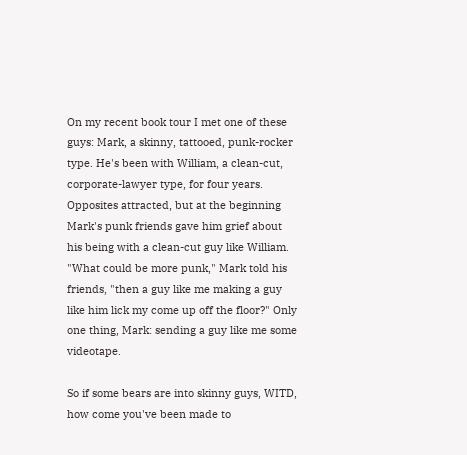On my recent book tour I met one of these guys: Mark, a skinny, tattooed, punk-rocker type. He's been with William, a clean-cut, corporate-lawyer type, for four years. Opposites attracted, but at the beginning Mark's punk friends gave him grief about his being with a clean-cut guy like William. "What could be more punk," Mark told his friends, "then a guy like me making a guy like him lick my come up off the floor?" Only one thing, Mark: sending a guy like me some videotape.

So if some bears are into skinny guys, WITD, how come you've been made to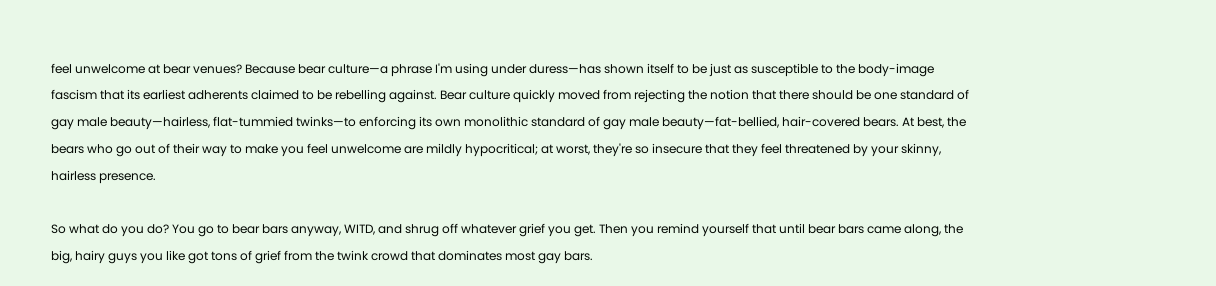feel unwelcome at bear venues? Because bear culture—a phrase I'm using under duress—has shown itself to be just as susceptible to the body-image fascism that its earliest adherents claimed to be rebelling against. Bear culture quickly moved from rejecting the notion that there should be one standard of gay male beauty—hairless, flat-tummied twinks—to enforcing its own monolithic standard of gay male beauty—fat-bellied, hair-covered bears. At best, the bears who go out of their way to make you feel unwelcome are mildly hypocritical; at worst, they're so insecure that they feel threatened by your skinny, hairless presence.

So what do you do? You go to bear bars anyway, WITD, and shrug off whatever grief you get. Then you remind yourself that until bear bars came along, the big, hairy guys you like got tons of grief from the twink crowd that dominates most gay bars.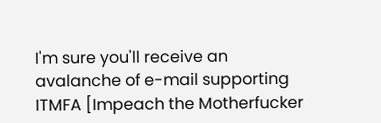I'm sure you'll receive an avalanche of e-mail supporting ITMFA [Impeach the Motherfucker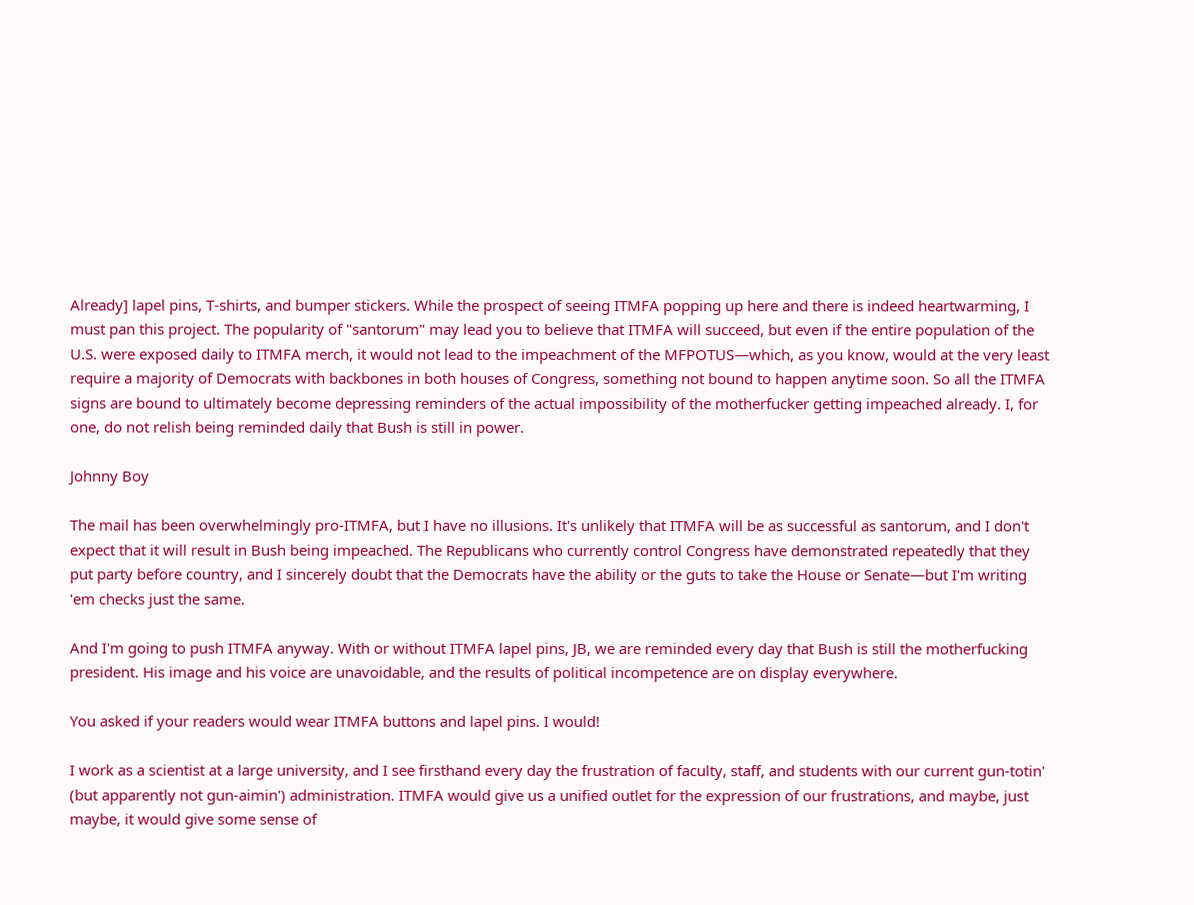Already] lapel pins, T-shirts, and bumper stickers. While the prospect of seeing ITMFA popping up here and there is indeed heartwarming, I must pan this project. The popularity of "santorum" may lead you to believe that ITMFA will succeed, but even if the entire population of the U.S. were exposed daily to ITMFA merch, it would not lead to the impeachment of the MFPOTUS—which, as you know, would at the very least require a majority of Democrats with backbones in both houses of Congress, something not bound to happen anytime soon. So all the ITMFA signs are bound to ultimately become depressing reminders of the actual impossibility of the motherfucker getting impeached already. I, for one, do not relish being reminded daily that Bush is still in power.

Johnny Boy

The mail has been overwhelmingly pro-ITMFA, but I have no illusions. It's unlikely that ITMFA will be as successful as santorum, and I don't expect that it will result in Bush being impeached. The Republicans who currently control Congress have demonstrated repeatedly that they put party before country, and I sincerely doubt that the Democrats have the ability or the guts to take the House or Senate—but I'm writing 'em checks just the same.

And I'm going to push ITMFA anyway. With or without ITMFA lapel pins, JB, we are reminded every day that Bush is still the motherfucking president. His image and his voice are unavoidable, and the results of political incompetence are on display everywhere.

You asked if your readers would wear ITMFA buttons and lapel pins. I would!

I work as a scientist at a large university, and I see firsthand every day the frustration of faculty, staff, and students with our current gun-totin' (but apparently not gun-aimin') administration. ITMFA would give us a unified outlet for the expression of our frustrations, and maybe, just maybe, it would give some sense of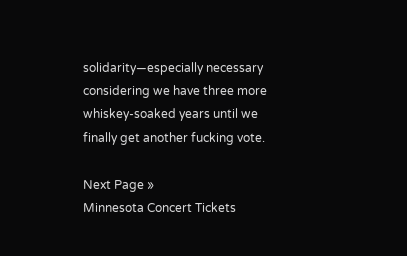solidarity—especially necessary considering we have three more whiskey-soaked years until we finally get another fucking vote.

Next Page »
Minnesota Concert Tickets